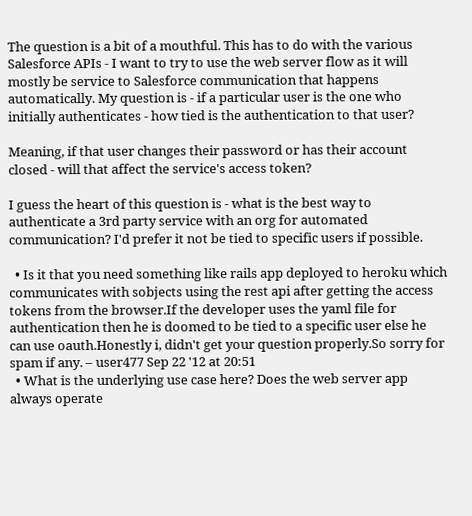The question is a bit of a mouthful. This has to do with the various Salesforce APIs - I want to try to use the web server flow as it will mostly be service to Salesforce communication that happens automatically. My question is - if a particular user is the one who initially authenticates - how tied is the authentication to that user?

Meaning, if that user changes their password or has their account closed - will that affect the service's access token?

I guess the heart of this question is - what is the best way to authenticate a 3rd party service with an org for automated communication? I'd prefer it not be tied to specific users if possible.

  • Is it that you need something like rails app deployed to heroku which communicates with sobjects using the rest api after getting the access tokens from the browser.If the developer uses the yaml file for authentication then he is doomed to be tied to a specific user else he can use oauth.Honestly i, didn't get your question properly.So sorry for spam if any. – user477 Sep 22 '12 at 20:51
  • What is the underlying use case here? Does the web server app always operate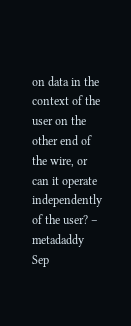on data in the context of the user on the other end of the wire, or can it operate independently of the user? – metadaddy Sep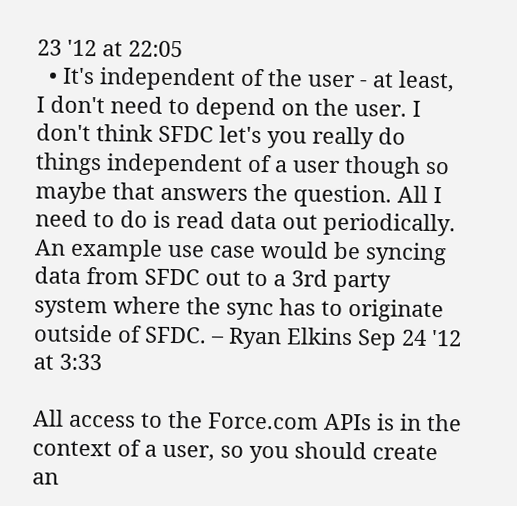23 '12 at 22:05
  • It's independent of the user - at least, I don't need to depend on the user. I don't think SFDC let's you really do things independent of a user though so maybe that answers the question. All I need to do is read data out periodically. An example use case would be syncing data from SFDC out to a 3rd party system where the sync has to originate outside of SFDC. – Ryan Elkins Sep 24 '12 at 3:33

All access to the Force.com APIs is in the context of a user, so you should create an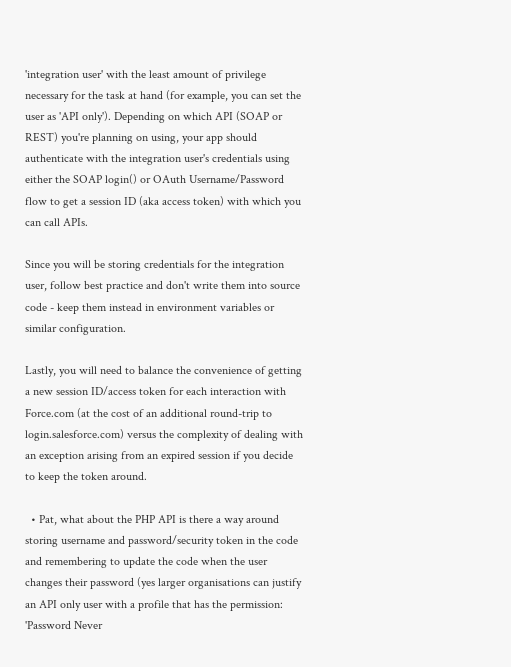'integration user' with the least amount of privilege necessary for the task at hand (for example, you can set the user as 'API only'). Depending on which API (SOAP or REST) you're planning on using, your app should authenticate with the integration user's credentials using either the SOAP login() or OAuth Username/Password flow to get a session ID (aka access token) with which you can call APIs.

Since you will be storing credentials for the integration user, follow best practice and don't write them into source code - keep them instead in environment variables or similar configuration.

Lastly, you will need to balance the convenience of getting a new session ID/access token for each interaction with Force.com (at the cost of an additional round-trip to login.salesforce.com) versus the complexity of dealing with an exception arising from an expired session if you decide to keep the token around.

  • Pat, what about the PHP API is there a way around storing username and password/security token in the code and remembering to update the code when the user changes their password (yes larger organisations can justify an API only user with a profile that has the permission: 'Password Never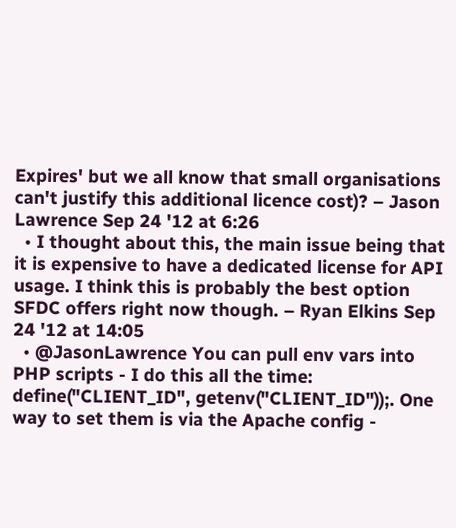Expires' but we all know that small organisations can't justify this additional licence cost)? – Jason Lawrence Sep 24 '12 at 6:26
  • I thought about this, the main issue being that it is expensive to have a dedicated license for API usage. I think this is probably the best option SFDC offers right now though. – Ryan Elkins Sep 24 '12 at 14:05
  • @JasonLawrence You can pull env vars into PHP scripts - I do this all the time: define("CLIENT_ID", getenv("CLIENT_ID"));. One way to set them is via the Apache config -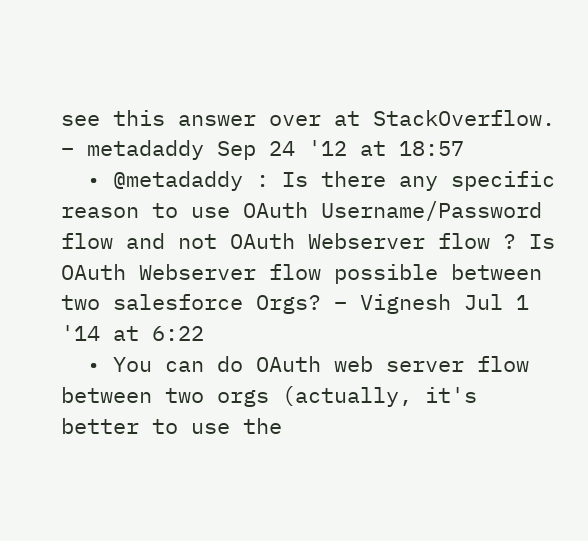see this answer over at StackOverflow. – metadaddy Sep 24 '12 at 18:57
  • @metadaddy : Is there any specific reason to use OAuth Username/Password flow and not OAuth Webserver flow ? Is OAuth Webserver flow possible between two salesforce Orgs? – Vignesh Jul 1 '14 at 6:22
  • You can do OAuth web server flow between two orgs (actually, it's better to use the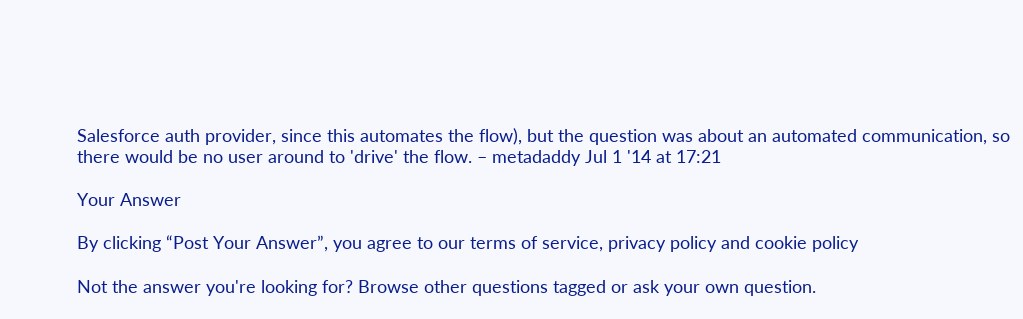Salesforce auth provider, since this automates the flow), but the question was about an automated communication, so there would be no user around to 'drive' the flow. – metadaddy Jul 1 '14 at 17:21

Your Answer

By clicking “Post Your Answer”, you agree to our terms of service, privacy policy and cookie policy

Not the answer you're looking for? Browse other questions tagged or ask your own question.